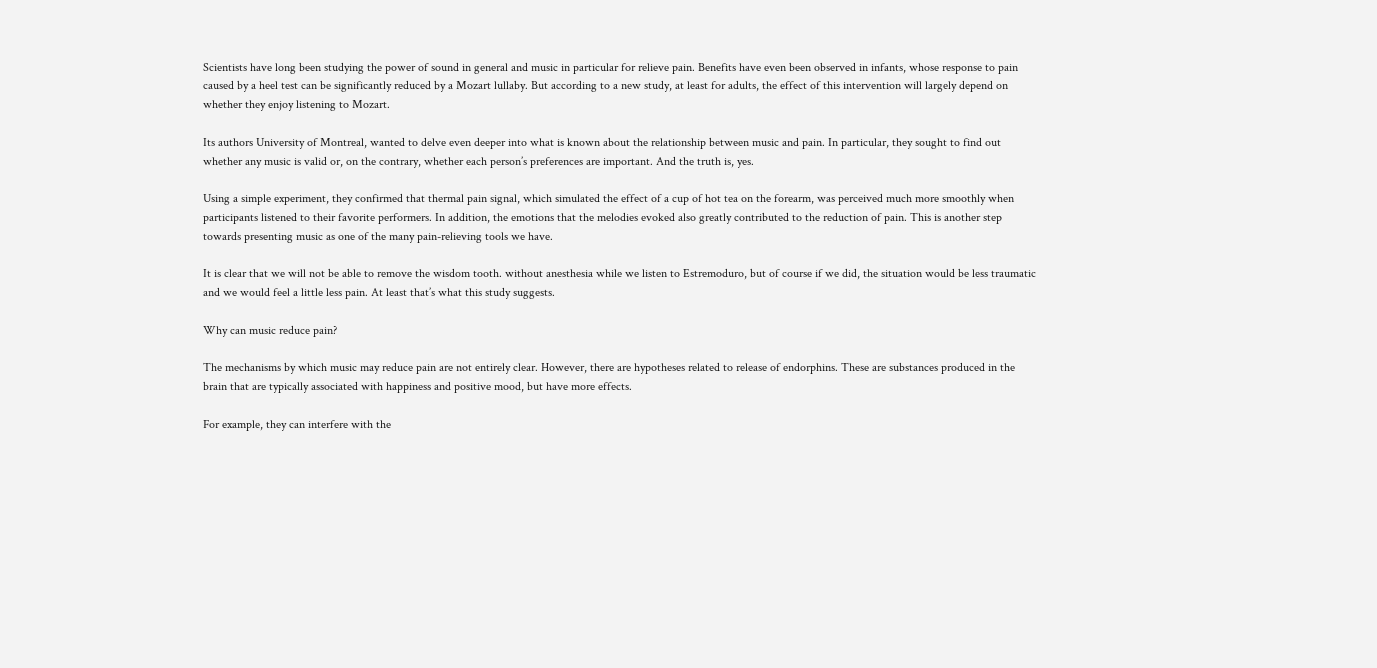Scientists have long been studying the power of sound in general and music in particular for relieve pain. Benefits have even been observed in infants, whose response to pain caused by a heel test can be significantly reduced by a Mozart lullaby. But according to a new study, at least for adults, the effect of this intervention will largely depend on whether they enjoy listening to Mozart.

Its authors University of Montreal, wanted to delve even deeper into what is known about the relationship between music and pain. In particular, they sought to find out whether any music is valid or, on the contrary, whether each person’s preferences are important. And the truth is, yes.

Using a simple experiment, they confirmed that thermal pain signal, which simulated the effect of a cup of hot tea on the forearm, was perceived much more smoothly when participants listened to their favorite performers. In addition, the emotions that the melodies evoked also greatly contributed to the reduction of pain. This is another step towards presenting music as one of the many pain-relieving tools we have.

It is clear that we will not be able to remove the wisdom tooth. without anesthesia while we listen to Estremoduro, but of course if we did, the situation would be less traumatic and we would feel a little less pain. At least that’s what this study suggests.

Why can music reduce pain?

The mechanisms by which music may reduce pain are not entirely clear. However, there are hypotheses related to release of endorphins. These are substances produced in the brain that are typically associated with happiness and positive mood, but have more effects.

For example, they can interfere with the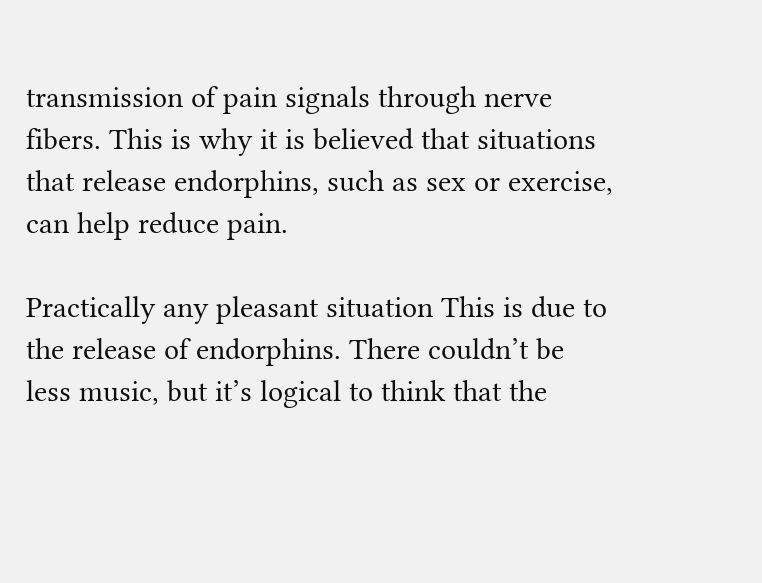transmission of pain signals through nerve fibers. This is why it is believed that situations that release endorphins, such as sex or exercise, can help reduce pain.

Practically any pleasant situation This is due to the release of endorphins. There couldn’t be less music, but it’s logical to think that the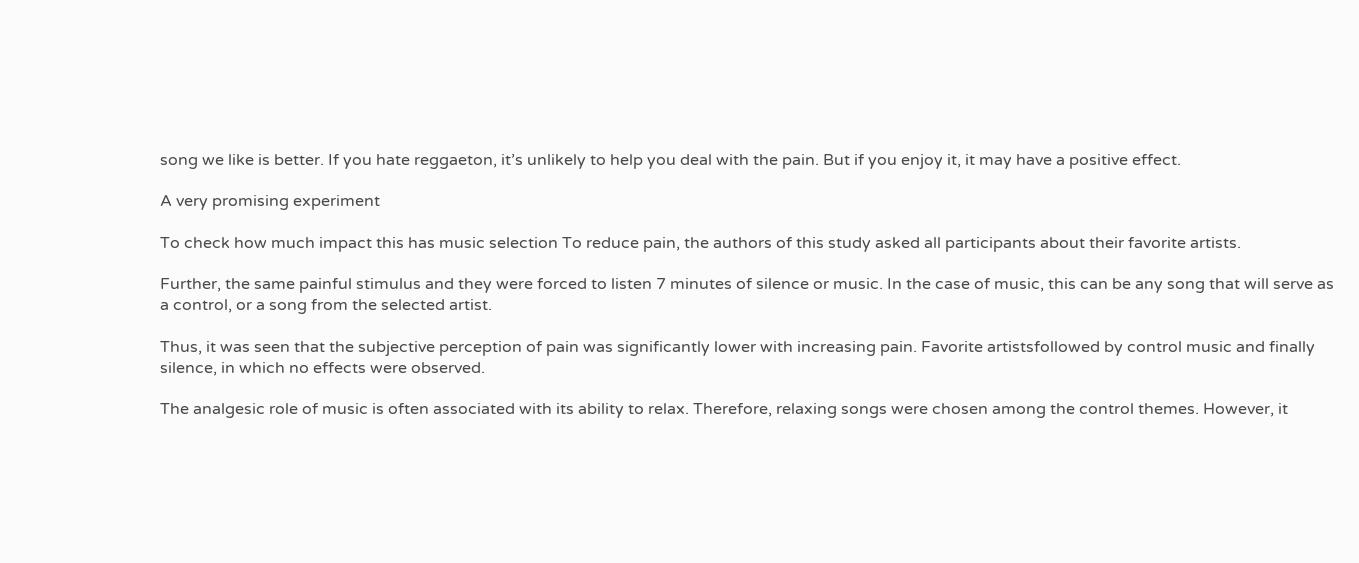song we like is better. If you hate reggaeton, it’s unlikely to help you deal with the pain. But if you enjoy it, it may have a positive effect.

A very promising experiment

To check how much impact this has music selection To reduce pain, the authors of this study asked all participants about their favorite artists.

Further, the same painful stimulus and they were forced to listen 7 minutes of silence or music. In the case of music, this can be any song that will serve as a control, or a song from the selected artist.

Thus, it was seen that the subjective perception of pain was significantly lower with increasing pain. Favorite artistsfollowed by control music and finally silence, in which no effects were observed.

The analgesic role of music is often associated with its ability to relax. Therefore, relaxing songs were chosen among the control themes. However, it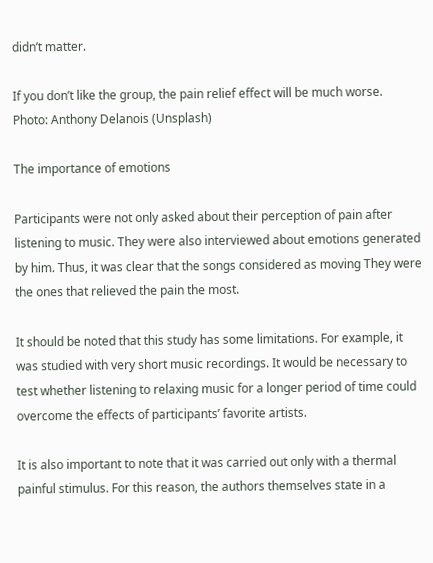didn’t matter.

If you don’t like the group, the pain relief effect will be much worse. Photo: Anthony Delanois (Unsplash)

The importance of emotions

Participants were not only asked about their perception of pain after listening to music. They were also interviewed about emotions generated by him. Thus, it was clear that the songs considered as moving They were the ones that relieved the pain the most.

It should be noted that this study has some limitations. For example, it was studied with very short music recordings. It would be necessary to test whether listening to relaxing music for a longer period of time could overcome the effects of participants’ favorite artists.

It is also important to note that it was carried out only with a thermal painful stimulus. For this reason, the authors themselves state in a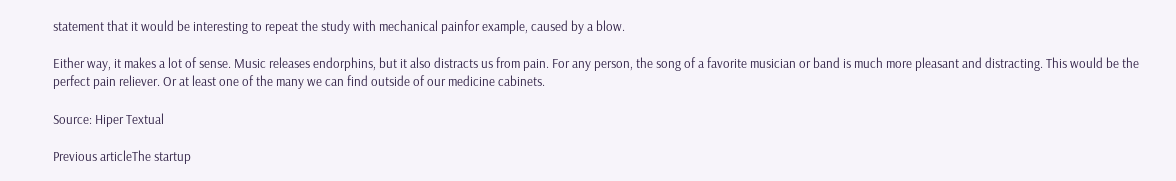statement that it would be interesting to repeat the study with mechanical painfor example, caused by a blow.

Either way, it makes a lot of sense. Music releases endorphins, but it also distracts us from pain. For any person, the song of a favorite musician or band is much more pleasant and distracting. This would be the perfect pain reliever. Or at least one of the many we can find outside of our medicine cabinets.

Source: Hiper Textual

Previous articleThe startup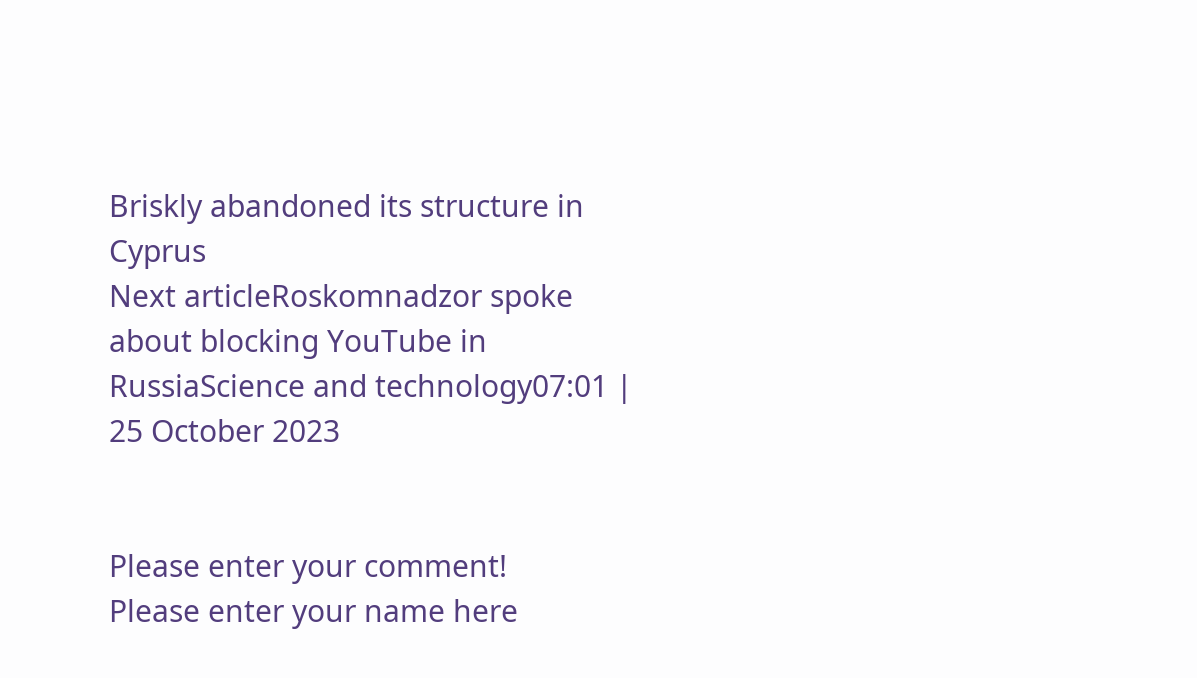Briskly abandoned its structure in Cyprus
Next articleRoskomnadzor spoke about blocking YouTube in RussiaScience and technology07:01 | 25 October 2023


Please enter your comment!
Please enter your name here